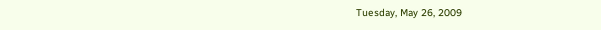Tuesday, May 26, 2009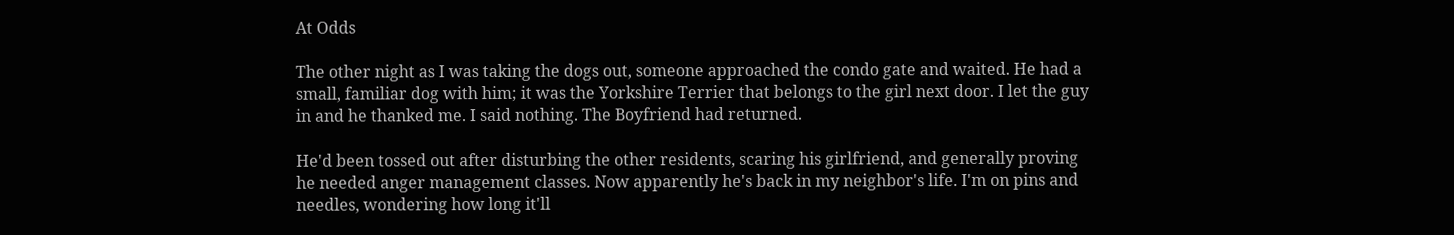At Odds

The other night as I was taking the dogs out, someone approached the condo gate and waited. He had a small, familiar dog with him; it was the Yorkshire Terrier that belongs to the girl next door. I let the guy in and he thanked me. I said nothing. The Boyfriend had returned.

He'd been tossed out after disturbing the other residents, scaring his girlfriend, and generally proving he needed anger management classes. Now apparently he's back in my neighbor's life. I'm on pins and needles, wondering how long it'll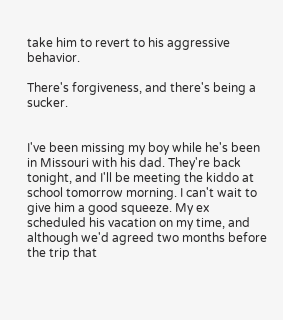take him to revert to his aggressive behavior.

There's forgiveness, and there's being a sucker.


I've been missing my boy while he's been in Missouri with his dad. They're back tonight, and I'll be meeting the kiddo at school tomorrow morning. I can't wait to give him a good squeeze. My ex scheduled his vacation on my time, and although we'd agreed two months before the trip that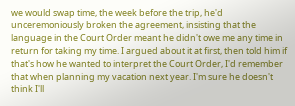we would swap time, the week before the trip, he'd unceremoniously broken the agreement, insisting that the language in the Court Order meant he didn't owe me any time in return for taking my time. I argued about it at first, then told him if that's how he wanted to interpret the Court Order, I'd remember that when planning my vacation next year. I'm sure he doesn't think I'll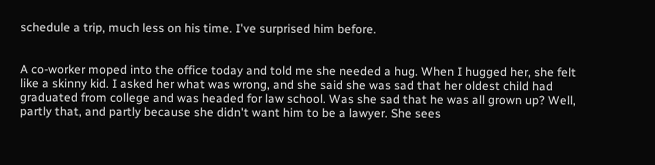schedule a trip, much less on his time. I've surprised him before.


A co-worker moped into the office today and told me she needed a hug. When I hugged her, she felt like a skinny kid. I asked her what was wrong, and she said she was sad that her oldest child had graduated from college and was headed for law school. Was she sad that he was all grown up? Well, partly that, and partly because she didn't want him to be a lawyer. She sees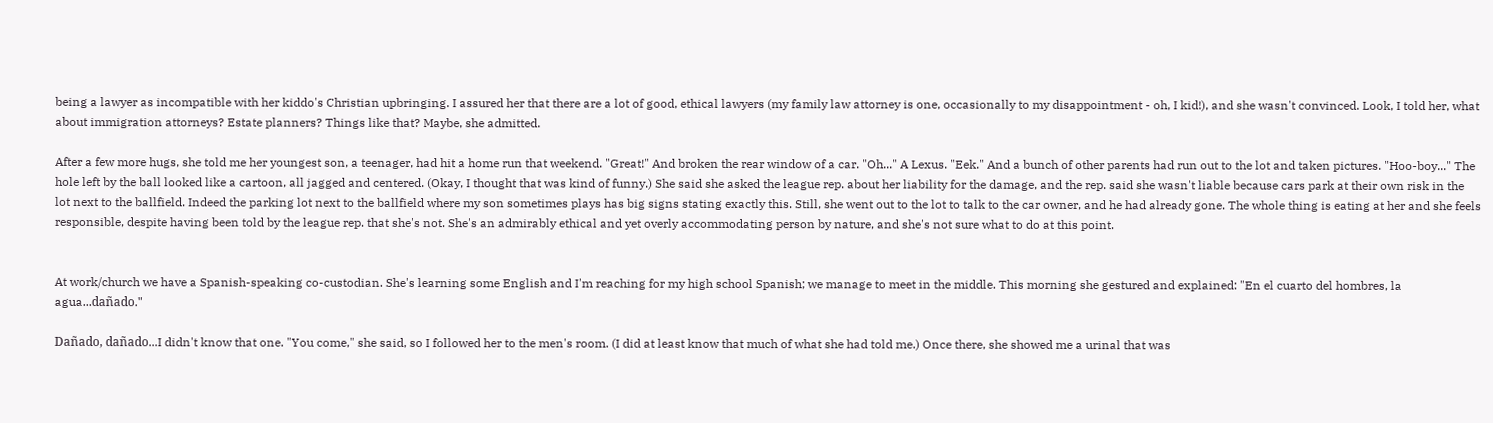being a lawyer as incompatible with her kiddo's Christian upbringing. I assured her that there are a lot of good, ethical lawyers (my family law attorney is one, occasionally to my disappointment - oh, I kid!), and she wasn't convinced. Look, I told her, what about immigration attorneys? Estate planners? Things like that? Maybe, she admitted.

After a few more hugs, she told me her youngest son, a teenager, had hit a home run that weekend. "Great!" And broken the rear window of a car. "Oh..." A Lexus. "Eek." And a bunch of other parents had run out to the lot and taken pictures. "Hoo-boy..." The hole left by the ball looked like a cartoon, all jagged and centered. (Okay, I thought that was kind of funny.) She said she asked the league rep. about her liability for the damage, and the rep. said she wasn't liable because cars park at their own risk in the lot next to the ballfield. Indeed the parking lot next to the ballfield where my son sometimes plays has big signs stating exactly this. Still, she went out to the lot to talk to the car owner, and he had already gone. The whole thing is eating at her and she feels responsible, despite having been told by the league rep. that she's not. She's an admirably ethical and yet overly accommodating person by nature, and she's not sure what to do at this point.


At work/church we have a Spanish-speaking co-custodian. She's learning some English and I'm reaching for my high school Spanish; we manage to meet in the middle. This morning she gestured and explained: "En el cuarto del hombres, la agua...dañado."

Dañado, dañado...I didn't know that one. "You come," she said, so I followed her to the men's room. (I did at least know that much of what she had told me.) Once there, she showed me a urinal that was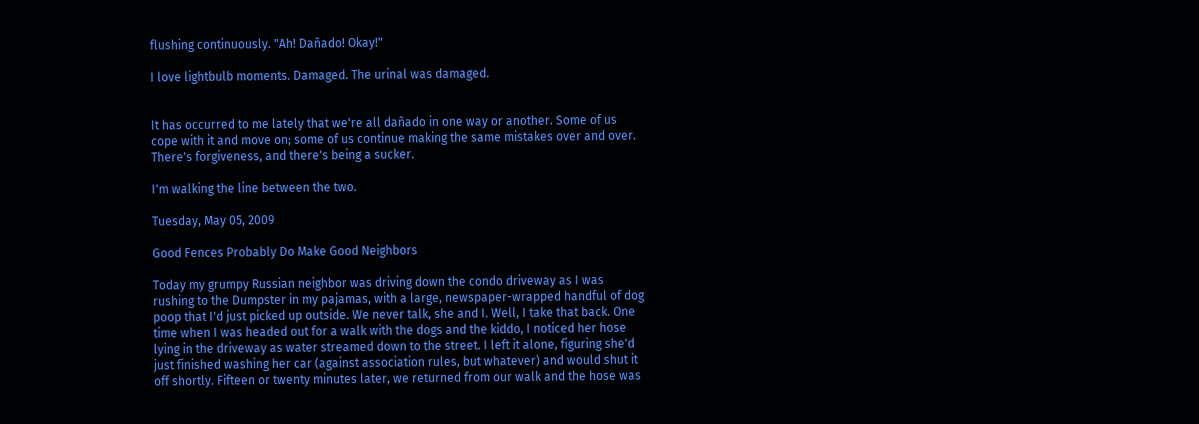flushing continuously. "Ah! Dañado! Okay!"

I love lightbulb moments. Damaged. The urinal was damaged.


It has occurred to me lately that we're all dañado in one way or another. Some of us cope with it and move on; some of us continue making the same mistakes over and over. There's forgiveness, and there's being a sucker.

I'm walking the line between the two.

Tuesday, May 05, 2009

Good Fences Probably Do Make Good Neighbors

Today my grumpy Russian neighbor was driving down the condo driveway as I was rushing to the Dumpster in my pajamas, with a large, newspaper-wrapped handful of dog poop that I'd just picked up outside. We never talk, she and I. Well, I take that back. One time when I was headed out for a walk with the dogs and the kiddo, I noticed her hose lying in the driveway as water streamed down to the street. I left it alone, figuring she'd just finished washing her car (against association rules, but whatever) and would shut it off shortly. Fifteen or twenty minutes later, we returned from our walk and the hose was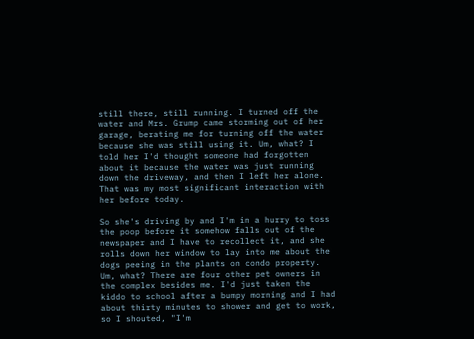still there, still running. I turned off the water and Mrs. Grump came storming out of her garage, berating me for turning off the water because she was still using it. Um, what? I told her I'd thought someone had forgotten about it because the water was just running down the driveway, and then I left her alone. That was my most significant interaction with her before today.

So she's driving by and I'm in a hurry to toss the poop before it somehow falls out of the newspaper and I have to recollect it, and she rolls down her window to lay into me about the dogs peeing in the plants on condo property. Um, what? There are four other pet owners in the complex besides me. I'd just taken the kiddo to school after a bumpy morning and I had about thirty minutes to shower and get to work, so I shouted, "I'm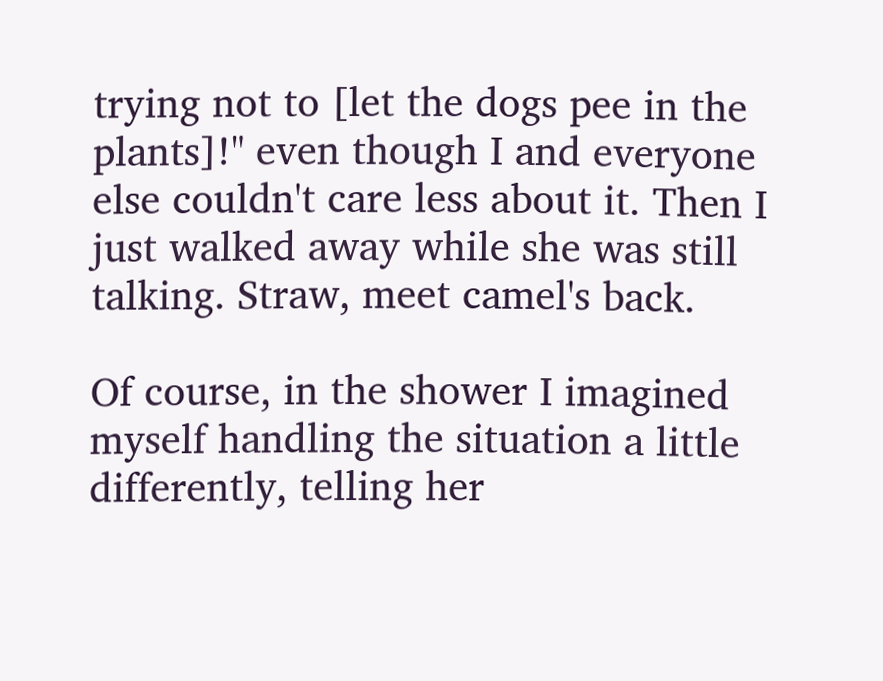trying not to [let the dogs pee in the plants]!" even though I and everyone else couldn't care less about it. Then I just walked away while she was still talking. Straw, meet camel's back.

Of course, in the shower I imagined myself handling the situation a little differently, telling her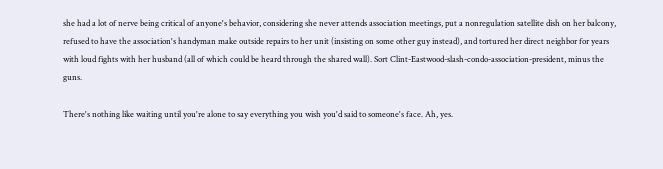she had a lot of nerve being critical of anyone's behavior, considering she never attends association meetings, put a nonregulation satellite dish on her balcony, refused to have the association's handyman make outside repairs to her unit (insisting on some other guy instead), and tortured her direct neighbor for years with loud fights with her husband (all of which could be heard through the shared wall). Sort Clint-Eastwood-slash-condo-association-president, minus the guns.

There's nothing like waiting until you're alone to say everything you wish you'd said to someone's face. Ah, yes.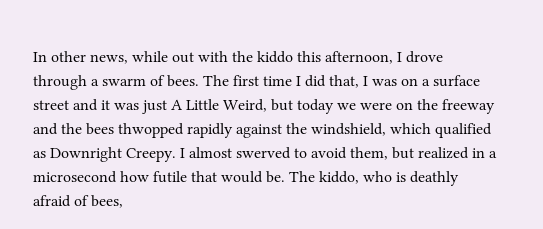In other news, while out with the kiddo this afternoon, I drove through a swarm of bees. The first time I did that, I was on a surface street and it was just A Little Weird, but today we were on the freeway and the bees thwopped rapidly against the windshield, which qualified as Downright Creepy. I almost swerved to avoid them, but realized in a microsecond how futile that would be. The kiddo, who is deathly afraid of bees,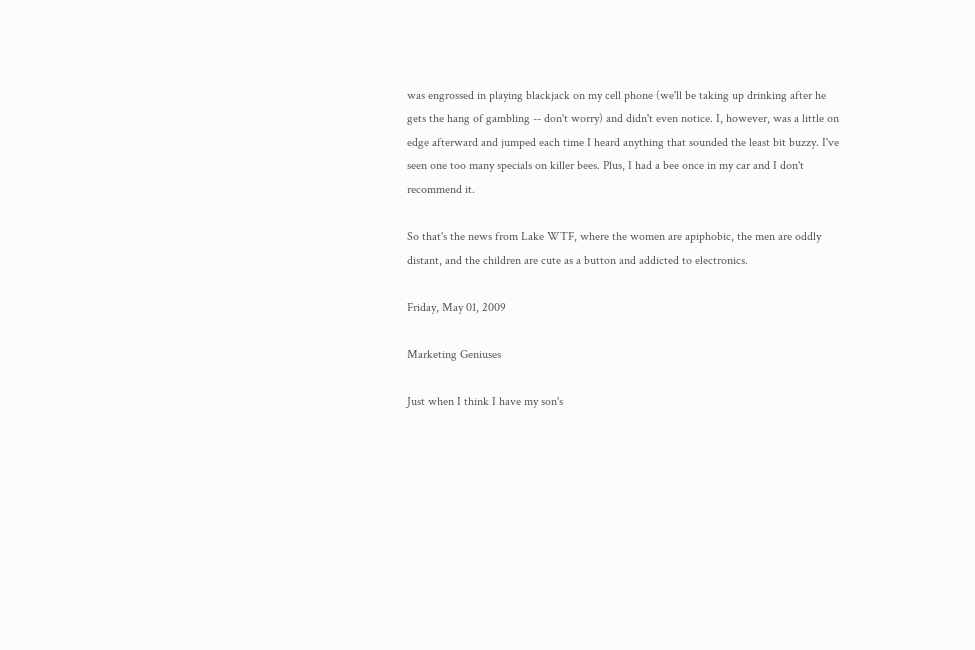was engrossed in playing blackjack on my cell phone (we'll be taking up drinking after he gets the hang of gambling -- don't worry) and didn't even notice. I, however, was a little on edge afterward and jumped each time I heard anything that sounded the least bit buzzy. I've seen one too many specials on killer bees. Plus, I had a bee once in my car and I don't recommend it.

So that's the news from Lake WTF, where the women are apiphobic, the men are oddly distant, and the children are cute as a button and addicted to electronics.

Friday, May 01, 2009

Marketing Geniuses

Just when I think I have my son's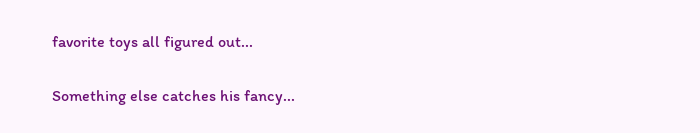favorite toys all figured out...

Something else catches his fancy...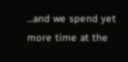...and we spend yet more time at the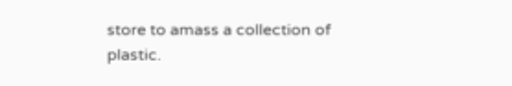store to amass a collection of plastic.